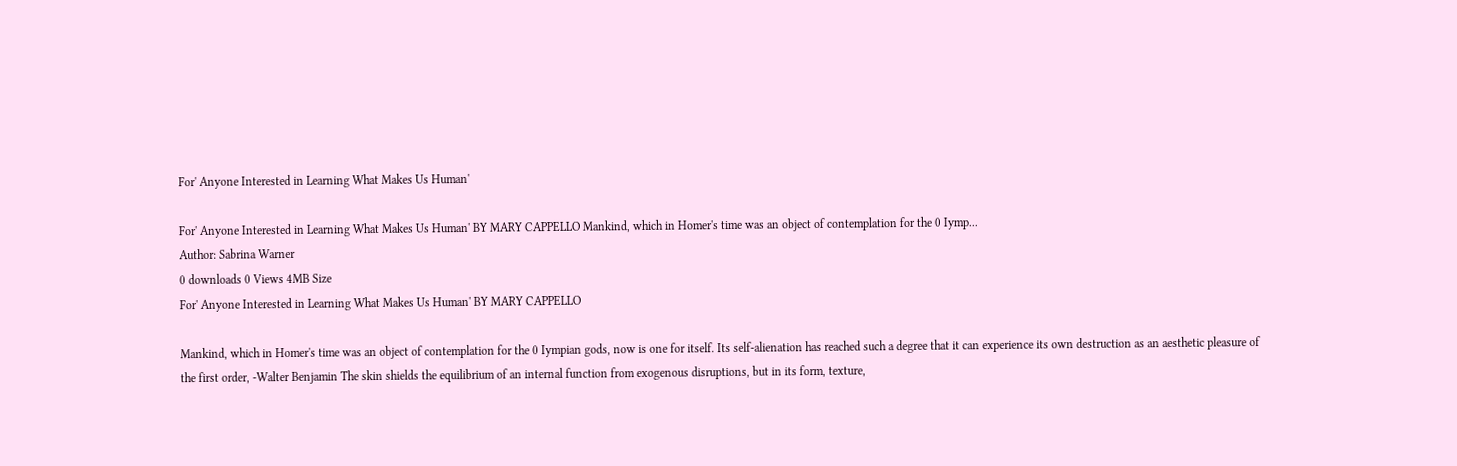For' Anyone Interested in Learning What Makes Us Human'

For' Anyone Interested in Learning What Makes Us Human' BY MARY CAPPELLO Mankind, which in Homer's time was an object of contemplation for the 0 Iymp...
Author: Sabrina Warner
0 downloads 0 Views 4MB Size
For' Anyone Interested in Learning What Makes Us Human' BY MARY CAPPELLO

Mankind, which in Homer's time was an object of contemplation for the 0 Iympian gods, now is one for itself. Its self-alienation has reached such a degree that it can experience its own destruction as an aesthetic pleasure of the first order, -Walter Benjamin The skin shields the equilibrium of an internal function from exogenous disruptions, but in its form, texture,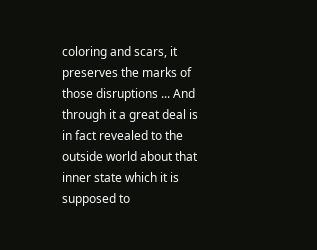coloring and scars, it preserves the marks of those disruptions ... And through it a great deal is in fact revealed to the outside world about that inner state which it is supposed to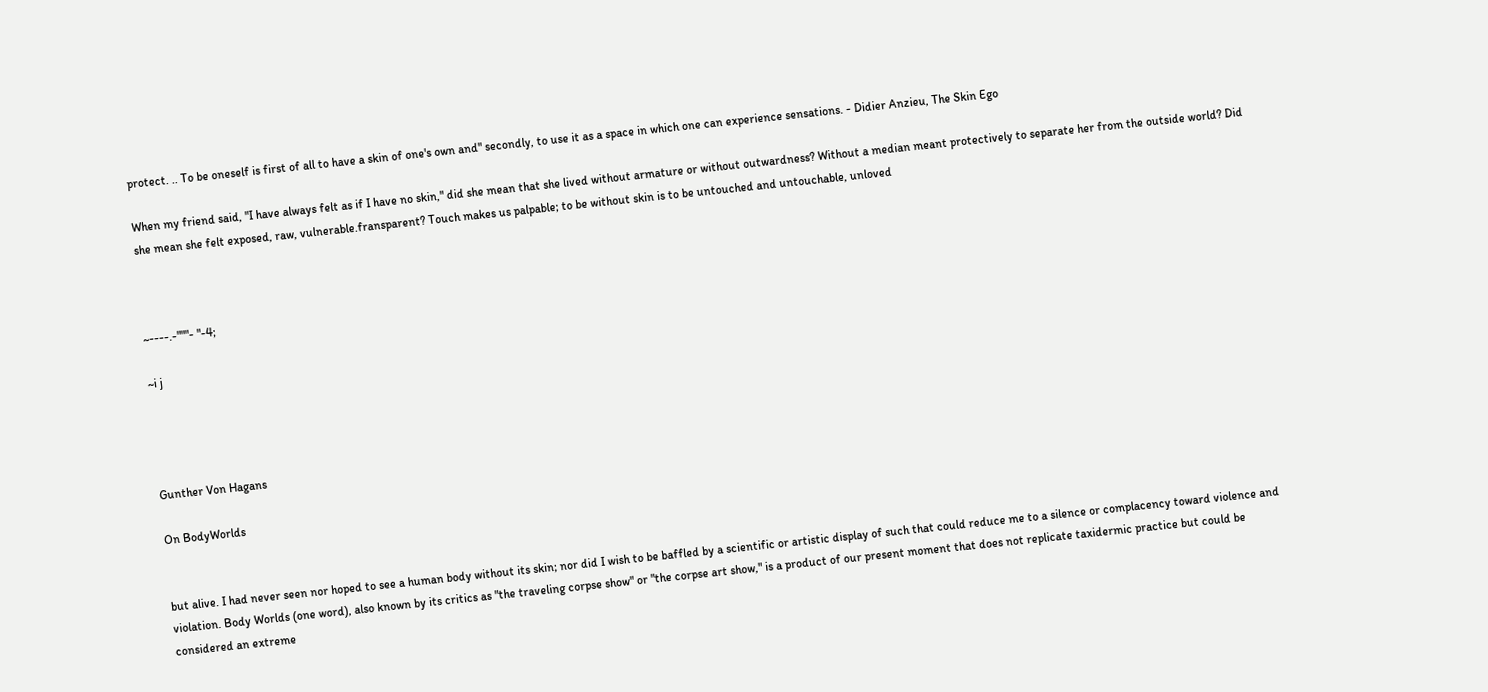protect. .. To be oneself is first of all to have a skin of one's own and" secondly, to use it as a space in which one can experience sensations. - Didier Anzieu, The Skin Ego

When my friend said, "I have always felt as if I have no skin," did she mean that she lived without armature or without outwardness? Without a median meant protectively to separate her from the outside world? Did she mean she felt exposed, raw, vulnerable.fransparent? Touch makes us palpable; to be without skin is to be untouched and untouchable, unloved



~----.-"""- "-4;

~i j




Gunther Von Hagans

On BodyWorlds


but alive. I had never seen nor hoped to see a human body without its skin; nor did I wish to be baffled by a scientific or artistic display of such that could reduce me to a silence or complacency toward violence and violation. Body Worlds (one word), also known by its critics as "the traveling corpse show" or "the corpse art show," is a product of our present moment that does not replicate taxidermic practice but could be considered an extreme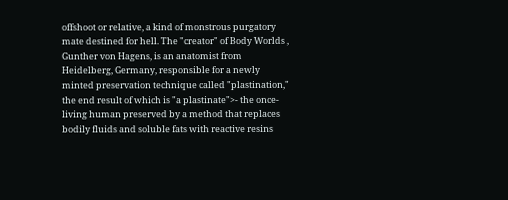offshoot or relative, a kind of monstrous purgatory mate destined for hell. The "creator" of Body Worlds , Gunther von Hagens, is an anatomist from Heidelberg, Germany, responsible for a newly minted preservation technique called "plastination," the end result of which is "a plastinate">- the once-living human preserved by a method that replaces bodily fluids and soluble fats with reactive resins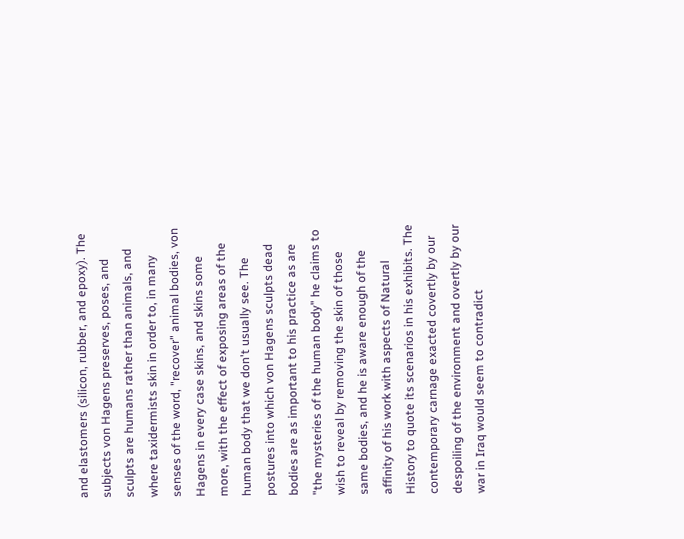and elastomers (silicon, rubber, and epoxy). The subjects von Hagens preserves, poses, and sculpts are humans rather than animals, and where taxidermists skin in order to, in many senses of the word, "recover" animal bodies, von Hagens in every case skins, and skins some more, with the effect of exposing areas of the human body that we don't usually see. The postures into which von Hagens sculpts dead bodies are as important to his practice as are "the mysteries of the human body" he claims to wish to reveal by removing the skin of those same bodies, and he is aware enough of the affinity of his work with aspects of Natural History to quote its scenarios in his exhibits. The contemporary carnage exacted covertly by our despoiling of the environment and overtly by our war in Iraq would seem to contradict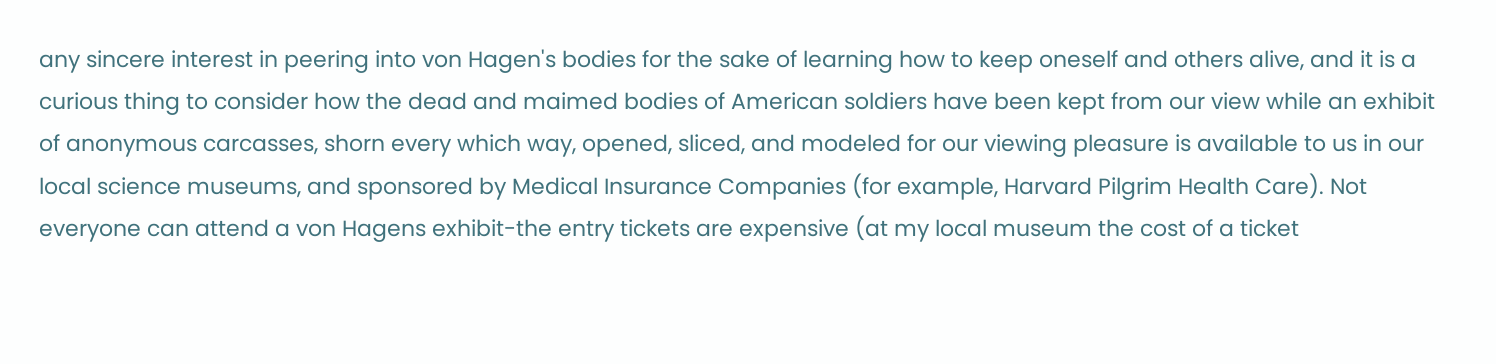any sincere interest in peering into von Hagen's bodies for the sake of learning how to keep oneself and others alive, and it is a curious thing to consider how the dead and maimed bodies of American soldiers have been kept from our view while an exhibit of anonymous carcasses, shorn every which way, opened, sliced, and modeled for our viewing pleasure is available to us in our local science museums, and sponsored by Medical Insurance Companies (for example, Harvard Pilgrim Health Care). Not everyone can attend a von Hagens exhibit-the entry tickets are expensive (at my local museum the cost of a ticket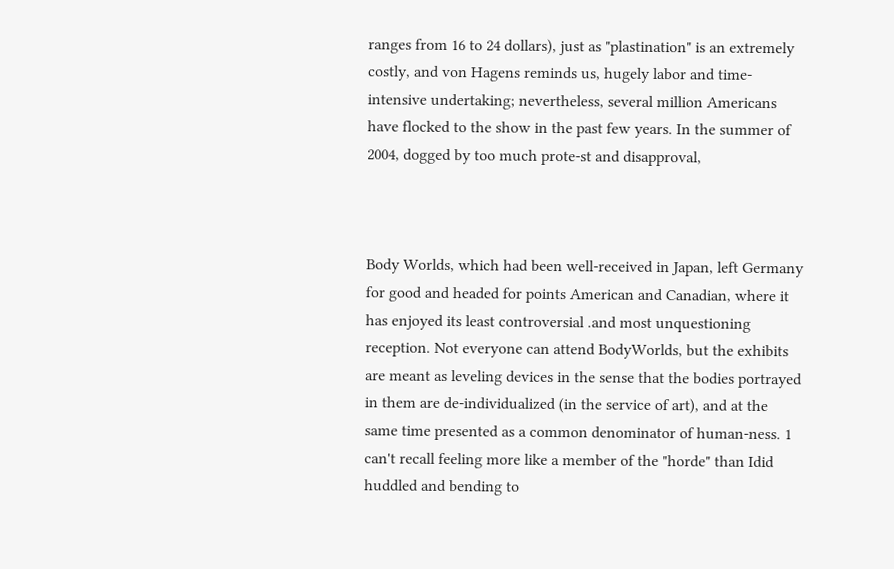ranges from 16 to 24 dollars), just as "plastination" is an extremely costly, and von Hagens reminds us, hugely labor and time-intensive undertaking; nevertheless, several million Americans have flocked to the show in the past few years. In the summer of 2004, dogged by too much prote-st and disapproval,



Body Worlds, which had been well-received in Japan, left Germany for good and headed for points American and Canadian, where it has enjoyed its least controversial .and most unquestioning reception. Not everyone can attend BodyWorlds, but the exhibits are meant as leveling devices in the sense that the bodies portrayed in them are de-individualized (in the service of art), and at the same time presented as a common denominator of human-ness. 1 can't recall feeling more like a member of the "horde" than Idid huddled and bending to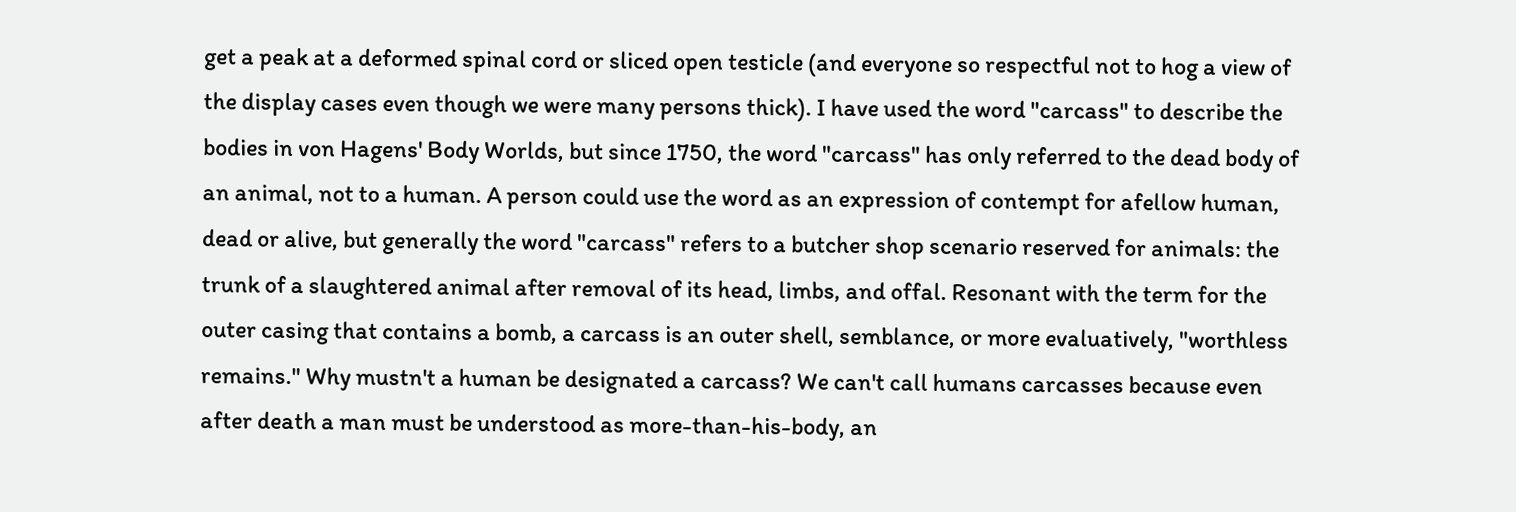get a peak at a deformed spinal cord or sliced open testicle (and everyone so respectful not to hog a view of the display cases even though we were many persons thick). I have used the word "carcass" to describe the bodies in von Hagens' Body Worlds, but since 1750, the word "carcass" has only referred to the dead body of an animal, not to a human. A person could use the word as an expression of contempt for afellow human, dead or alive, but generally the word "carcass" refers to a butcher shop scenario reserved for animals: the trunk of a slaughtered animal after removal of its head, limbs, and offal. Resonant with the term for the outer casing that contains a bomb, a carcass is an outer shell, semblance, or more evaluatively, "worthless remains." Why mustn't a human be designated a carcass? We can't call humans carcasses because even after death a man must be understood as more-than-his-body, an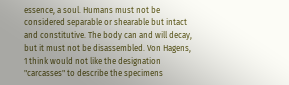essence, a soul. Humans must not be considered separable or shearable but intact and constitutive. The body can and will decay, but it must not be disassembled. Von Hagens, 1 think would not like the designation "carcasses" to describe the specimens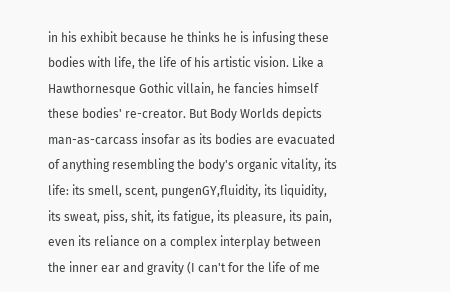in his exhibit because he thinks he is infusing these bodies with life, the life of his artistic vision. Like a Hawthornesque Gothic villain, he fancies himself these bodies' re-creator. But Body Worlds depicts man-as-carcass insofar as its bodies are evacuated of anything resembling the body's organic vitality, its life: its smell, scent, pungenGY,fluidity, its liquidity, its sweat, piss, shit, its fatigue, its pleasure, its pain, even its reliance on a complex interplay between the inner ear and gravity (I can't for the life of me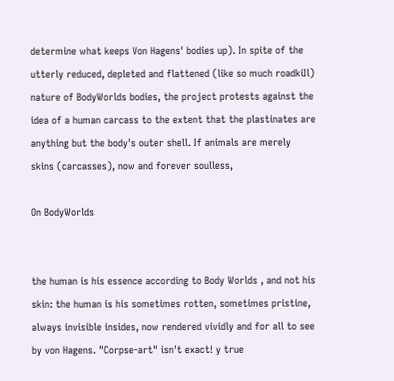determine what keeps Von Hagens' bodies up). In spite of the utterly reduced, depleted and flattened (like so much roadkiIl) nature of BodyWorlds bodies, the project protests against the idea of a human carcass to the extent that the plastinates are anything but the body's outer shell. If animals are merely skins (carcasses), now and forever soulless,

On BodyWorlds


the human is his essence according to Body Worlds , and not his skin: the human is his sometimes rotten, sometimes pristine, always invisible insides, now rendered vividly and for all to see by von Hagens. "Corpse-art" isn't exact! y true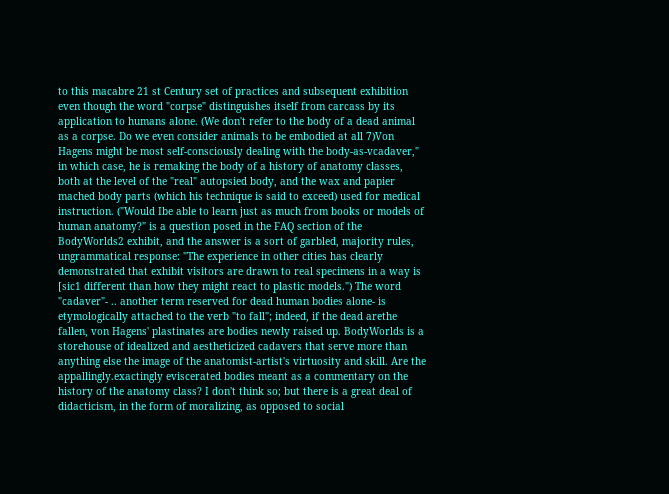to this macabre 21 st Century set of practices and subsequent exhibition even though the word "corpse" distinguishes itself from carcass by its application to humans alone. (We don't refer to the body of a dead animal as a corpse. Do we even consider animals to be embodied at all 7)Von Hagens might be most self-consciously dealing with the body-as-vcadaver," in which case, he is remaking the body of a history of anatomy classes, both at the level of the "real" autopsied body, and the wax and papier mached body parts (which his technique is said to exceed) used for medical instruction. ("Would Ibe able to learn just as much from books or models of human anatomy?" is a question posed in the FAQ section of the BodyWorlds2 exhibit, and the answer is a sort of garbled, majority rules, ungrammatical response: "The experience in other cities has clearly demonstrated that exhibit visitors are drawn to real specimens in a way is [sic1 different than how they might react to plastic models.") The word "cadaver"- .. another term reserved for dead human bodies alone- is etymologically attached to the verb "to fall"; indeed, if the dead arethe fallen, von Hagens' plastinates are bodies newly raised up. BodyWorlds is a storehouse of idealized and aestheticized cadavers that serve more than anything else the image of the anatomist-artist's virtuosity and skill. Are the appallingly.exactingly eviscerated bodies meant as a commentary on the history of the anatomy class? I don't think so; but there is a great deal of didacticism, in the form of moralizing, as opposed to social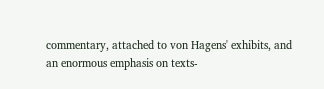commentary, attached to von Hagens' exhibits, and an enormous emphasis on texts-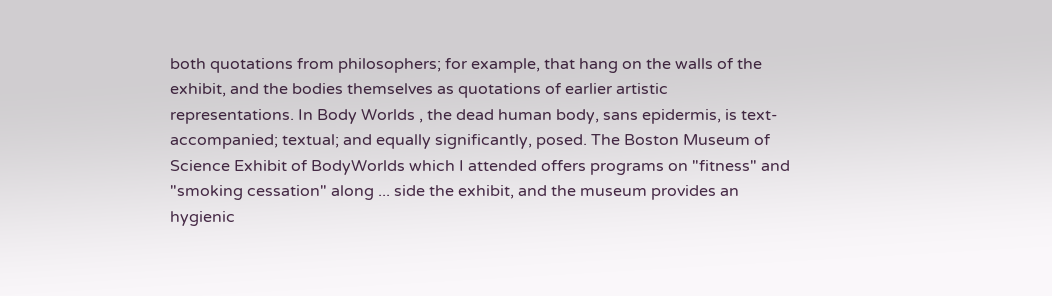both quotations from philosophers; for example, that hang on the walls of the exhibit, and the bodies themselves as quotations of earlier artistic representations. In Body Worlds , the dead human body, sans epidermis, is text-accompanied; textual; and equally significantly, posed. The Boston Museum of Science Exhibit of BodyWorlds which I attended offers programs on "fitness" and "smoking cessation" along ... side the exhibit, and the museum provides an hygienic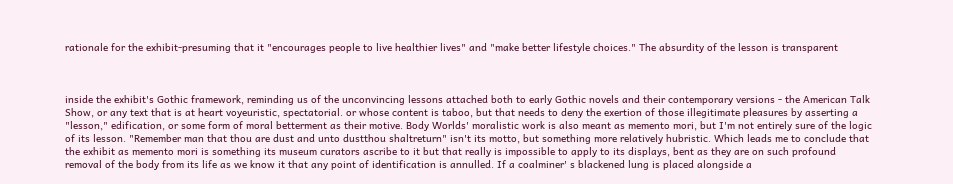rationale for the exhibit-presuming that it "encourages people to live healthier lives" and "make better lifestyle choices." The absurdity of the lesson is transparent



inside the exhibit's Gothic framework, reminding us of the unconvincing lessons attached both to early Gothic novels and their contemporary versions - the American Talk Show, or any text that is at heart voyeuristic, spectatorial. or whose content is taboo, but that needs to deny the exertion of those illegitimate pleasures by asserting a "lesson," edification, or some form of moral betterment as their motive. Body Worlds' moralistic work is also meant as memento mori, but I'm not entirely sure of the logic of its lesson. "Remember man that thou are dust and unto dustthou shaltreturn" isn't its motto, but something more relatively hubristic. Which leads me to conclude that the exhibit as memento mori is something its museum curators ascribe to it but that really is impossible to apply to its displays, bent as they are on such profound removal of the body from its life as we know it that any point of identification is annulled. If a coalminer' s blackened lung is placed alongside a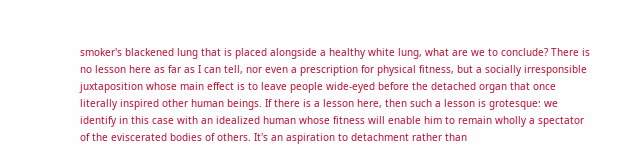smoker's blackened lung that is placed alongside a healthy white lung, what are we to conclude? There is no lesson here as far as I can tell, nor even a prescription for physical fitness, but a socially irresponsible juxtaposition whose main effect is to leave people wide-eyed before the detached organ that once literally inspired other human beings. If there is a lesson here, then such a lesson is grotesque: we identify in this case with an idealized human whose fitness will enable him to remain wholly a spectator of the eviscerated bodies of others. It's an aspiration to detachment rather than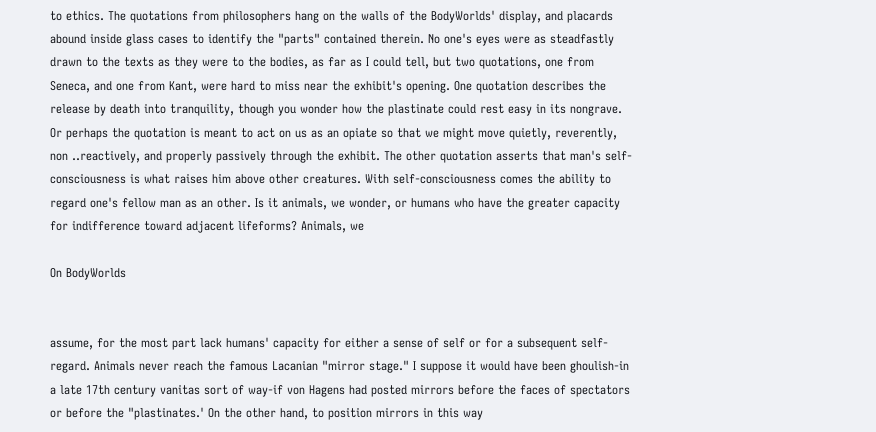to ethics. The quotations from philosophers hang on the walls of the BodyWorlds' display, and placards abound inside glass cases to identify the "parts" contained therein. No one's eyes were as steadfastly drawn to the texts as they were to the bodies, as far as I could tell, but two quotations, one from Seneca, and one from Kant, were hard to miss near the exhibit's opening. One quotation describes the release by death into tranquility, though you wonder how the plastinate could rest easy in its nongrave. Or perhaps the quotation is meant to act on us as an opiate so that we might move quietly, reverently, non ..reactively, and properly passively through the exhibit. The other quotation asserts that man's self-consciousness is what raises him above other creatures. With self-consciousness comes the ability to regard one's fellow man as an other. Is it animals, we wonder, or humans who have the greater capacity for indifference toward adjacent lifeforms? Animals, we

On BodyWorlds


assume, for the most part lack humans' capacity for either a sense of self or for a subsequent self-regard. Animals never reach the famous Lacanian "mirror stage." I suppose it would have been ghoulish-in a late 17th century vanitas sort of way-if von Hagens had posted mirrors before the faces of spectators or before the "plastinates.' On the other hand, to position mirrors in this way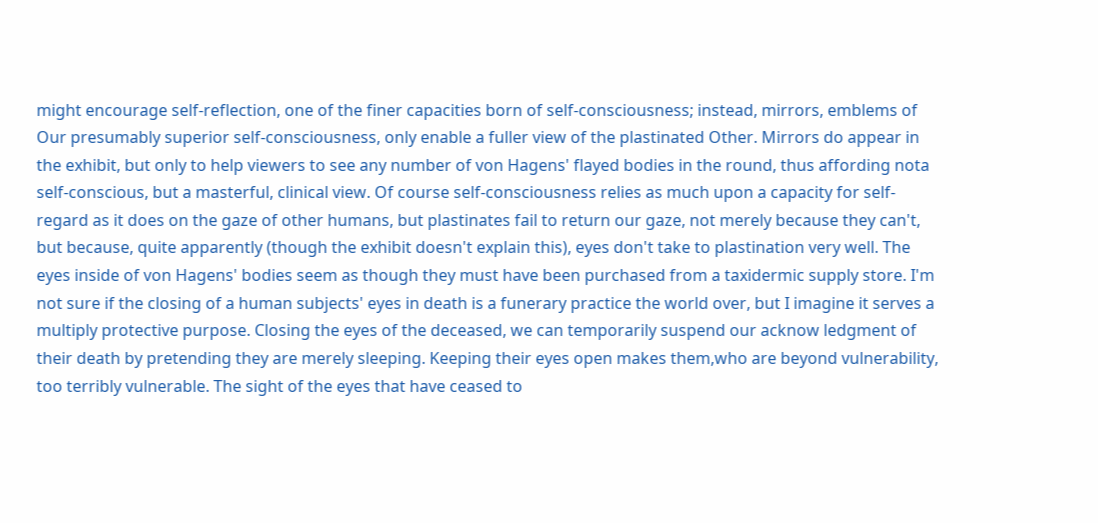might encourage self-reflection, one of the finer capacities born of self-consciousness; instead, mirrors, emblems of Our presumably superior self-consciousness, only enable a fuller view of the plastinated Other. Mirrors do appear in the exhibit, but only to help viewers to see any number of von Hagens' flayed bodies in the round, thus affording nota self-conscious, but a masterful, clinical view. Of course self-consciousness relies as much upon a capacity for self-regard as it does on the gaze of other humans, but plastinates fail to return our gaze, not merely because they can't, but because, quite apparently (though the exhibit doesn't explain this), eyes don't take to plastination very well. The eyes inside of von Hagens' bodies seem as though they must have been purchased from a taxidermic supply store. I'm not sure if the closing of a human subjects' eyes in death is a funerary practice the world over, but I imagine it serves a multiply protective purpose. Closing the eyes of the deceased, we can temporarily suspend our acknow ledgment of their death by pretending they are merely sleeping. Keeping their eyes open makes them,who are beyond vulnerability, too terribly vulnerable. The sight of the eyes that have ceased to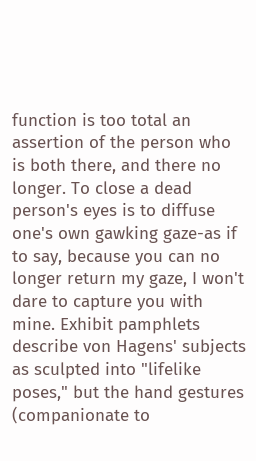function is too total an assertion of the person who is both there, and there no longer. To close a dead person's eyes is to diffuse one's own gawking gaze-as if to say, because you can no longer return my gaze, I won't dare to capture you with mine. Exhibit pamphlets describe von Hagens' subjects as sculpted into "lifelike poses," but the hand gestures (companionate to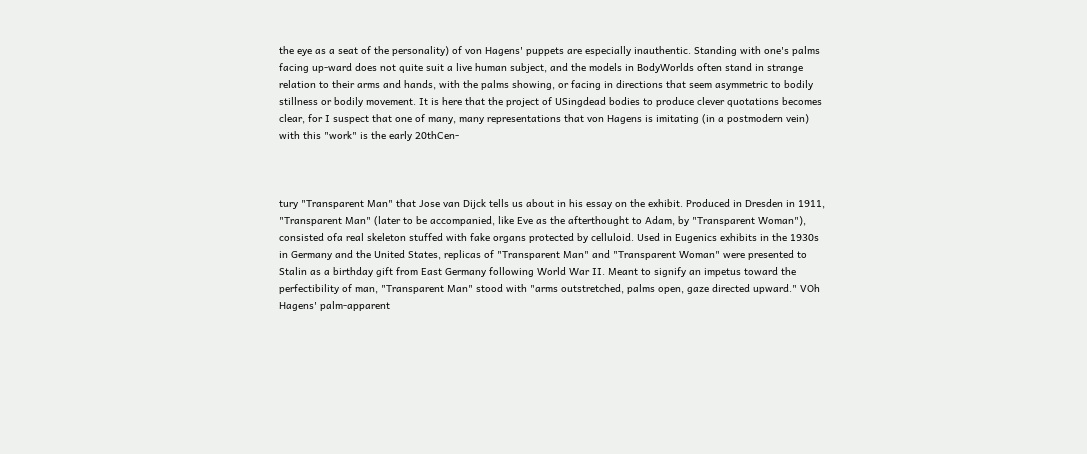the eye as a seat of the personality) of von Hagens' puppets are especially inauthentic. Standing with one's palms facing up-ward does not quite suit a live human subject, and the models in BodyWorlds often stand in strange relation to their arms and hands, with the palms showing, or facing in directions that seem asymmetric to bodily stillness or bodily movement. It is here that the project of USingdead bodies to produce clever quotations becomes clear, for I suspect that one of many, many representations that von Hagens is imitating (in a postmodern vein) with this "work" is the early 20thCen-



tury "Transparent Man" that Jose van Dijck tells us about in his essay on the exhibit. Produced in Dresden in 1911, "Transparent Man" (later to be accompanied, like Eve as the afterthought to Adam, by "Transparent Woman"), consisted ofa real skeleton stuffed with fake organs protected by celluloid. Used in Eugenics exhibits in the 1930s in Germany and the United States, replicas of "Transparent Man" and "Transparent Woman" were presented to Stalin as a birthday gift from East Germany following World War II. Meant to signify an impetus toward the perfectibility of man, "Transparent Man" stood with "arms outstretched, palms open, gaze directed upward." VOh Hagens' palm-apparent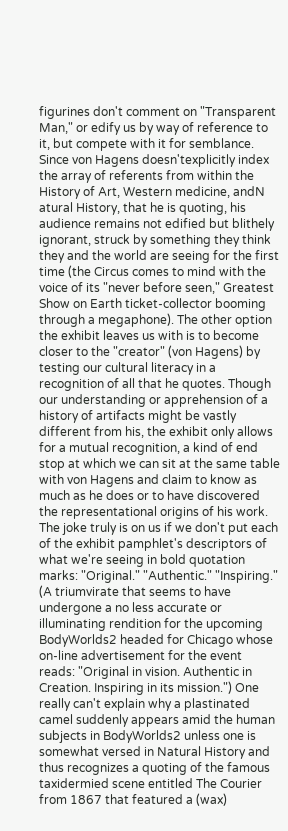figurines don't comment on "Transparent Man," or edify us by way of reference to it, but compete with it for semblance. Since von Hagens doesn'texplicitly index the array of referents from within the History of Art, Western medicine, andN atural History, that he is quoting, his audience remains not edified but blithely ignorant, struck by something they think they and the world are seeing for the first time (the Circus comes to mind with the voice of its "never before seen," Greatest Show on Earth ticket-collector booming through a megaphone). The other option the exhibit leaves us with is to become closer to the "creator" (von Hagens) by testing our cultural literacy in a recognition of all that he quotes. Though our understanding or apprehension of a history of artifacts might be vastly different from his, the exhibit only allows for a mutual recognition, a kind of end stop at which we can sit at the same table with von Hagens and claim to know as much as he does or to have discovered the representational origins of his work. The joke truly is on us if we don't put each of the exhibit pamphlet's descriptors of what we're seeing in bold quotation marks: "Original." "Authentic." "Inspiring." (A triumvirate that seems to have undergone a no less accurate or illuminating rendition for the upcoming BodyWorlds2 headed for Chicago whose on-line advertisement for the event reads: "Original in vision. Authentic in Creation. Inspiring in its mission.") One really can't explain why a plastinated camel suddenly appears amid the human subjects in BodyWorlds2 unless one is somewhat versed in Natural History and thus recognizes a quoting of the famous taxidermied scene entitled The Courier from 1867 that featured a (wax)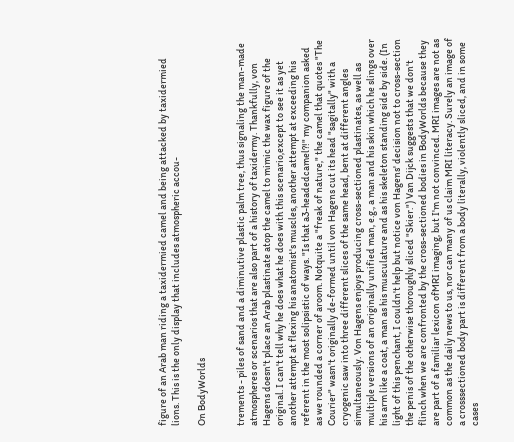figure of an Arab man riding a taxidermied camel and being attacked by taxidermied lions. This is the only display that includes atmospheric accou-

On BodyWorlds


trements - piles of sand and a diminutive plastic palm tree, thus signaling the man-made atmospheres or scenarios that are also part of a history of taxidermy. Thankfully, von Hagens doesn't place an Arab plastinate atop the camel to mimic the wax figure of the original. I can't tell why he does what he does with this scenario,except to see it as yet another attempt at flexing his anatomist's muscles, another attempt at exceeding his referent in the most solipsistic of ways. "Is that a3-headedcamel?!" my companion asked as we rounded a corner of aroom. Notquite a "freak of nature," the camel that quotes "The Courier" wasn't originally de-formed until von Hagens cut its head "sagitally" with a cryogenic saw into three different slices of the same head, bent at different angles simultaneously. Von Hagens enjoys producing cross-sectioned plastinates, as well as multiple versions of an originally unified man, e.g., a man and his skin which he slings over his arm like a coat, a man as his musculature and as his skeleton standing side by side. (In light of this penchant, I couldn't help but notice von Hagens' decision not to cross-section the penis of the otherwise thoroughly sliced "Skier.") Van Dijck suggests that we don't flinch when we are confronted by the cross-sectioned bodies in BodyWorlds because they are part of a familiar lexicon ofMRI imaging, but I'm not convinced. MRI images are not as common as the daily news to us, nor can many of us claim MRI literacy. Surely an image of a crosssectioned body part is different from a body literally, violently sliced, and in some cases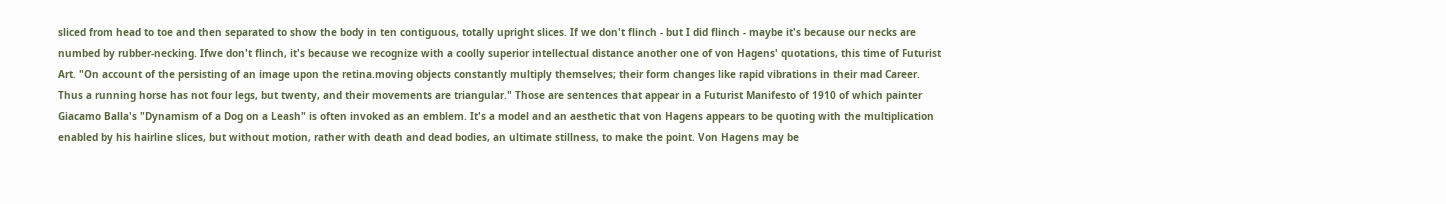sliced from head to toe and then separated to show the body in ten contiguous, totally upright slices. If we don't flinch - but I did flinch - maybe it's because our necks are numbed by rubber-necking. Ifwe don't flinch, it's because we recognize with a coolly superior intellectual distance another one of von Hagens' quotations, this time of Futurist Art. "On account of the persisting of an image upon the retina.moving objects constantly multiply themselves; their form changes like rapid vibrations in their mad Career. Thus a running horse has not four legs, but twenty, and their movements are triangular." Those are sentences that appear in a Futurist Manifesto of 1910 of which painter Giacamo Balla's "Dynamism of a Dog on a Leash" is often invoked as an emblem. It's a model and an aesthetic that von Hagens appears to be quoting with the multiplication enabled by his hairline slices, but without motion, rather with death and dead bodies, an ultimate stillness, to make the point. Von Hagens may be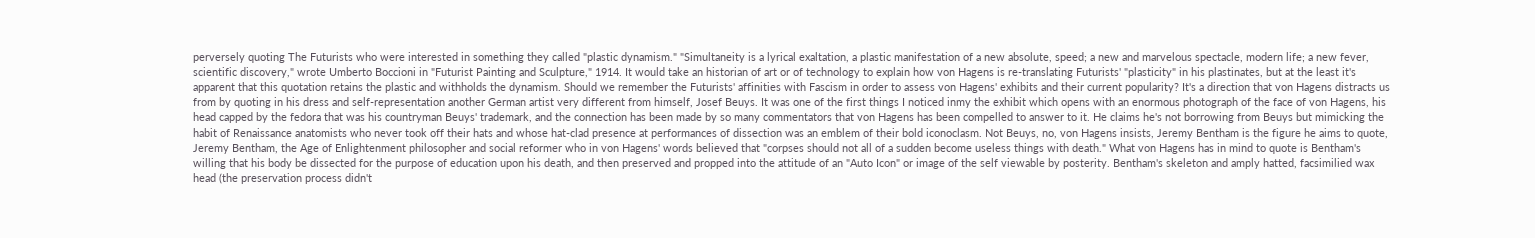perversely quoting The Futurists who were interested in something they called "plastic dynamism." "Simultaneity is a lyrical exaltation, a plastic manifestation of a new absolute, speed; a new and marvelous spectacle, modern life; a new fever, scientific discovery," wrote Umberto Boccioni in "Futurist Painting and Sculpture," 1914. It would take an historian of art or of technology to explain how von Hagens is re-translating Futurists' "plasticity" in his plastinates, but at the least it's apparent that this quotation retains the plastic and withholds the dynamism. Should we remember the Futurists' affinities with Fascism in order to assess von Hagens' exhibits and their current popularity? It's a direction that von Hagens distracts us from by quoting in his dress and self-representation another German artist very different from himself, Josef Beuys. It was one of the first things I noticed inmy the exhibit which opens with an enormous photograph of the face of von Hagens, his head capped by the fedora that was his countryman Beuys' trademark, and the connection has been made by so many commentators that von Hagens has been compelled to answer to it. He claims he's not borrowing from Beuys but mimicking the habit of Renaissance anatomists who never took off their hats and whose hat-clad presence at performances of dissection was an emblem of their bold iconoclasm. Not Beuys, no, von Hagens insists, Jeremy Bentham is the figure he aims to quote, Jeremy Bentham, the Age of Enlightenment philosopher and social reformer who in von Hagens' words believed that "corpses should not all of a sudden become useless things with death." What von Hagens has in mind to quote is Bentham's willing that his body be dissected for the purpose of education upon his death, and then preserved and propped into the attitude of an "Auto Icon" or image of the self viewable by posterity. Bentham's skeleton and amply hatted, facsimilied wax head (the preservation process didn't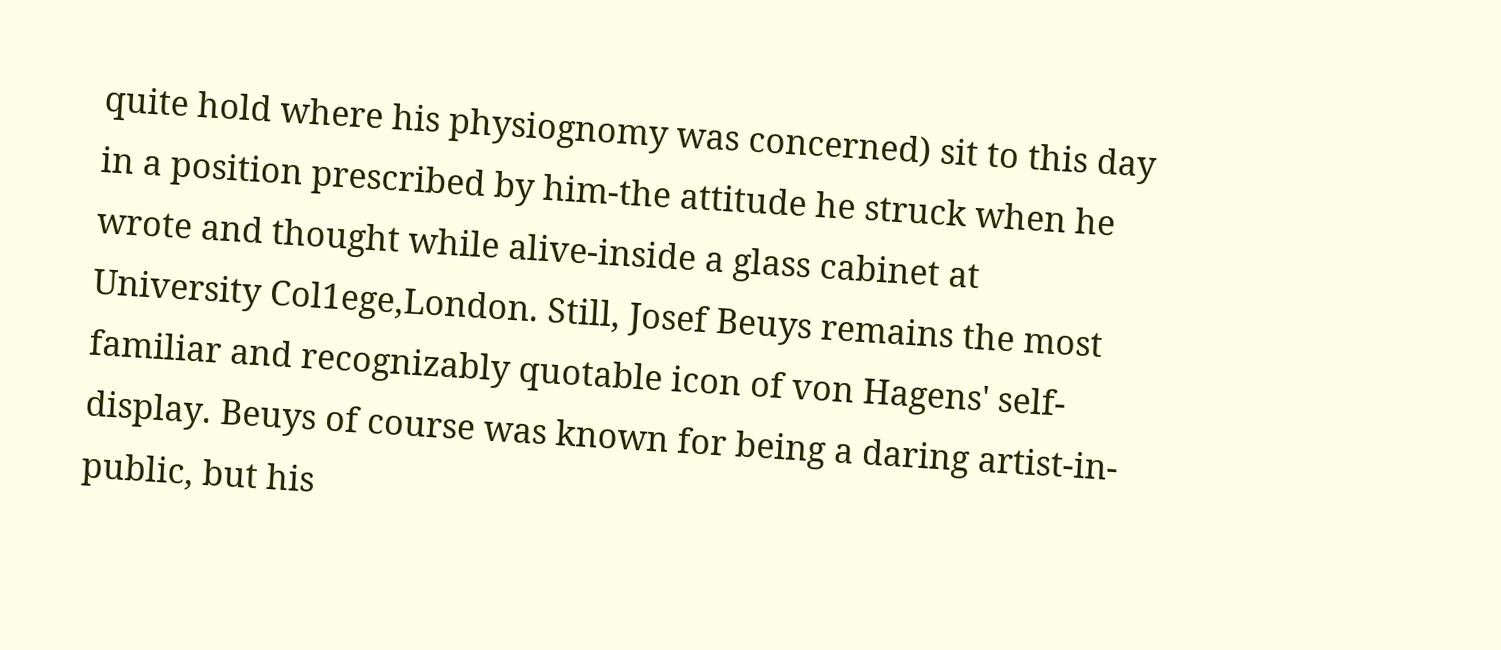quite hold where his physiognomy was concerned) sit to this day in a position prescribed by him-the attitude he struck when he wrote and thought while alive-inside a glass cabinet at University Col1ege,London. Still, Josef Beuys remains the most familiar and recognizably quotable icon of von Hagens' self-display. Beuys of course was known for being a daring artist-in-public, but his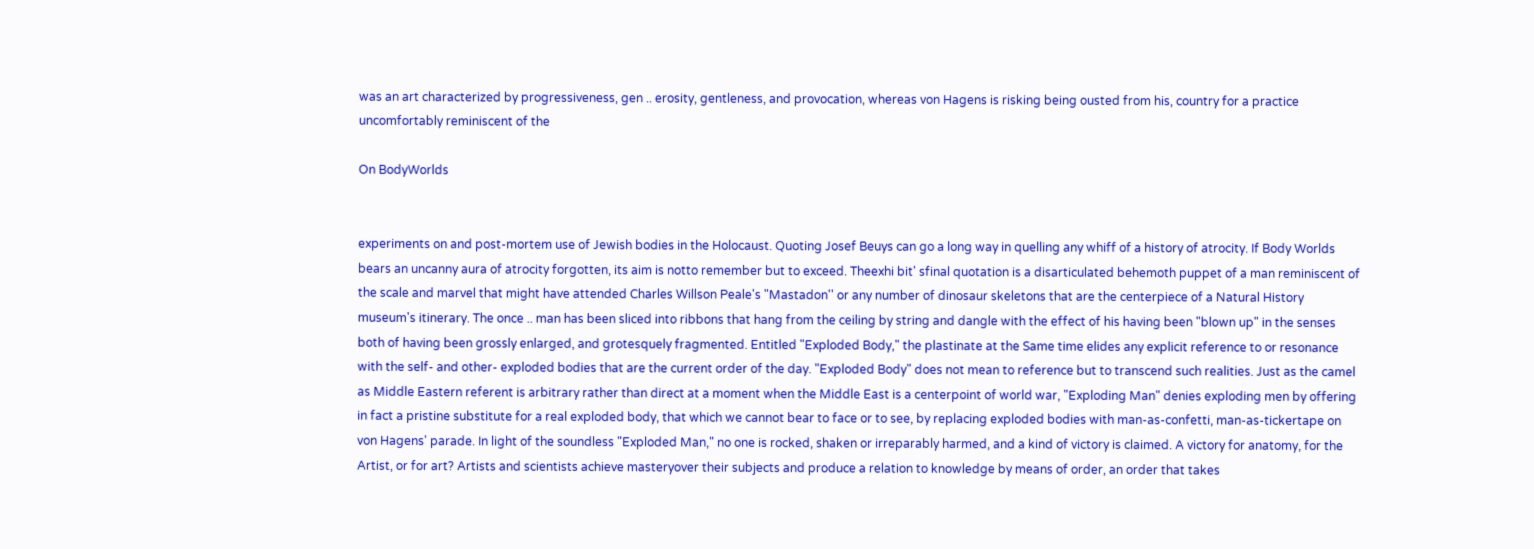was an art characterized by progressiveness, gen .. erosity, gentleness, and provocation, whereas von Hagens is risking being ousted from his, country for a practice uncomfortably reminiscent of the

On BodyWorlds


experiments on and post-mortem use of Jewish bodies in the Holocaust. Quoting Josef Beuys can go a long way in quelling any whiff of a history of atrocity. If Body Worlds bears an uncanny aura of atrocity forgotten, its aim is notto remember but to exceed. Theexhi bit' sfinal quotation is a disarticulated behemoth puppet of a man reminiscent of the scale and marvel that might have attended Charles Willson Peale's "Mastadon'' or any number of dinosaur skeletons that are the centerpiece of a Natural History museum's itinerary. The once .. man has been sliced into ribbons that hang from the ceiling by string and dangle with the effect of his having been "blown up" in the senses both of having been grossly enlarged, and grotesquely fragmented. Entitled "Exploded Body," the plastinate at the Same time elides any explicit reference to or resonance with the self- and other- exploded bodies that are the current order of the day. "Exploded Body" does not mean to reference but to transcend such realities. Just as the camel as Middle Eastern referent is arbitrary rather than direct at a moment when the Middle East is a centerpoint of world war, "Exploding Man" denies exploding men by offering in fact a pristine substitute for a real exploded body, that which we cannot bear to face or to see, by replacing exploded bodies with man-as-confetti, man-as-tickertape on von Hagens' parade. In light of the soundless "Exploded Man," no one is rocked, shaken or irreparably harmed, and a kind of victory is claimed. A victory for anatomy, for the Artist, or for art? Artists and scientists achieve masteryover their subjects and produce a relation to knowledge by means of order, an order that takes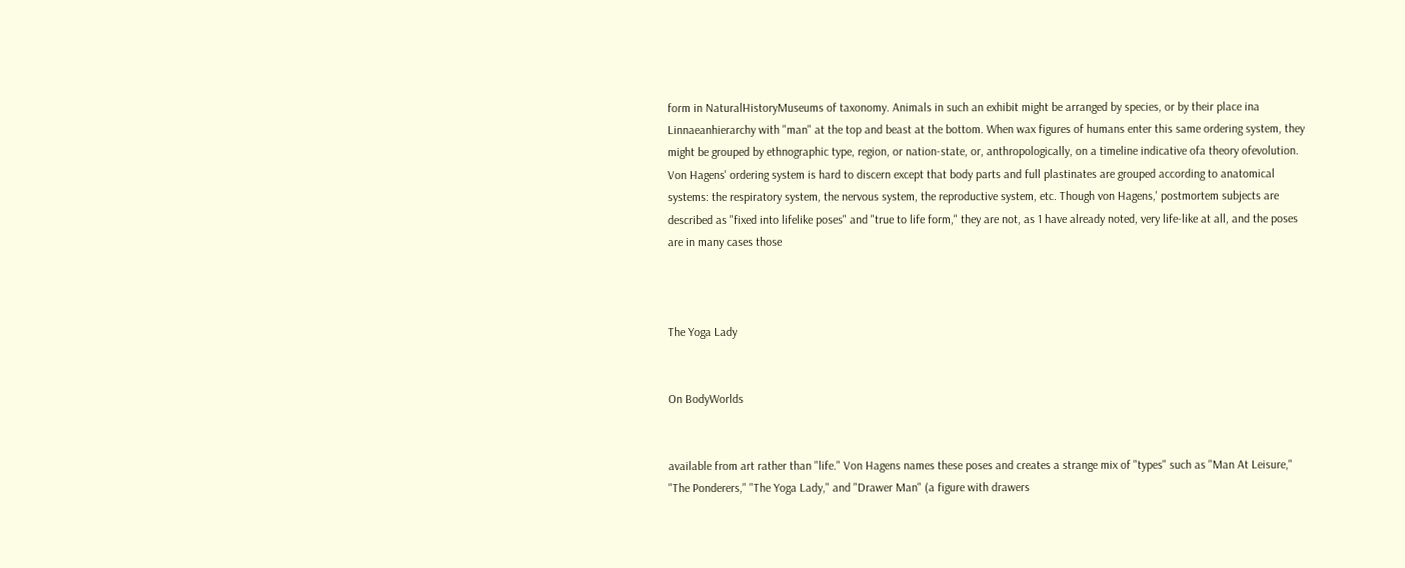form in NaturalHistoryMuseums of taxonomy. Animals in such an exhibit might be arranged by species, or by their place ina Linnaeanhierarchy with "man" at the top and beast at the bottom. When wax figures of humans enter this same ordering system, they might be grouped by ethnographic type, region, or nation-state, or, anthropologically, on a timeline indicative ofa theory ofevolution. Von Hagens' ordering system is hard to discern except that body parts and full plastinates are grouped according to anatomical systems: the respiratory system, the nervous system, the reproductive system, etc. Though von Hagens,' postmortem subjects are described as "fixed into lifelike poses" and "true to life form," they are not, as 1 have already noted, very life-like at all, and the poses are in many cases those



The Yoga Lady


On BodyWorlds


available from art rather than "life." Von Hagens names these poses and creates a strange mix of "types" such as "Man At Leisure," "The Ponderers," "The Yoga Lady," and "Drawer Man" (a figure with drawers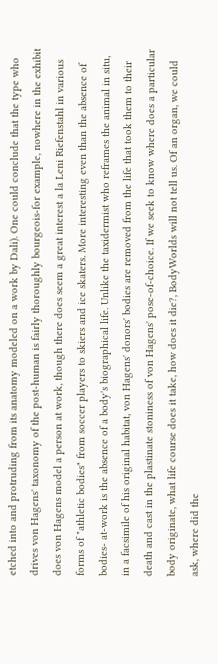etched into and protruding from its anatomy modeled on a work by Dali). One could conclude that the type who drives von Hagens' taxonomy of the post-human is fairly thoroughly bourgeois-for example, nowhere in the exhibit does von Hagens model a person at work, though there does seem a great interest a la Leni Riefenstahl in various forms of "athletic bodies" from soccer players to skiers and ice skaters. More interesting even than the absence of bodies- at-work is the absence of a body's biographical life. Unlike the taxidermist who reframes the animal in situ, in a facsimile of his original habitat, von Hagens' donors' bodies are removed from the life that took them to their death and cast in the plastinate stoniness of von Hagens' pose-of-choice. If we seek to know where does a particular body originate, what life course does it take, how does it die?, BodyWorlds will not tell us. Of an organ, we could ask, where did the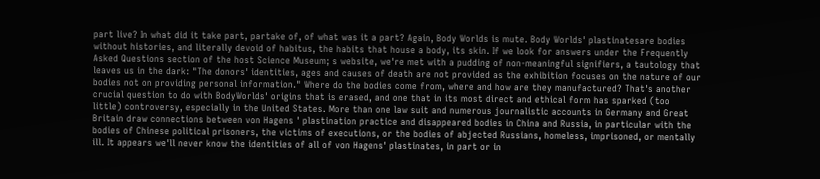part live? In what did it take part, partake of, of what was it a part? Again, Body Worlds is mute. Body Worlds' plastinatesare bodies without histories, and literally devoid of habitus, the habits that house a body, its skin. If we look for answers under the Frequently Asked Questions section of the host Science Museum; s website, we're met with a pudding of non-meaningful signifiers, a tautology that leaves us in the dark: "The donors' identities, ages and causes of death are not provided as the exhibition focuses on the nature of our bodies not on providing personal information." Where do the bodies come from, where and how are they manufactured? That's another crucial question to do with BodyWorlds' origins that is erased, and one that in its most direct and ethical form has sparked (too little) controversy, especially in the United States. More than one law suit and numerous journalistic accounts in Germany and Great Britain draw connections between von Hagens ' plastination practice and disappeared bodies in China and Russia, in particular with the bodies of Chinese political prisoners, the victims of executions, or the bodies of abjected Russians, homeless, imprisoned, or mentally ill. It appears we'll never know the identities of all of von Hagens' plastinates, in part or in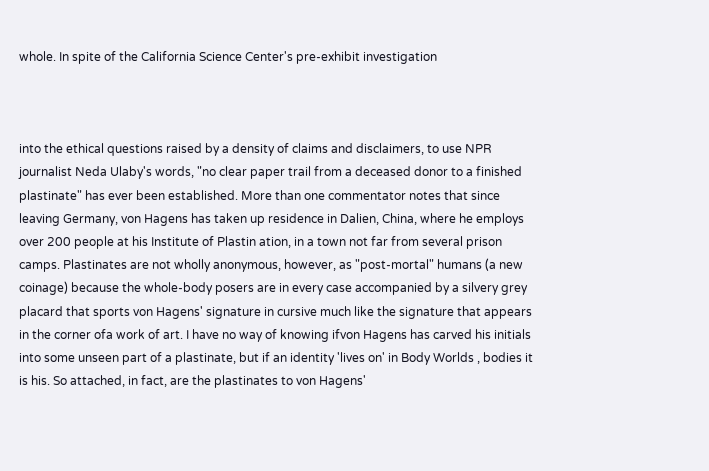whole. In spite of the California Science Center's pre-exhibit investigation



into the ethical questions raised by a density of claims and disclaimers, to use NPR journalist Neda Ulaby's words, "no clear paper trail from a deceased donor to a finished plastinate" has ever been established. More than one commentator notes that since leaving Germany, von Hagens has taken up residence in Dalien, China, where he employs over 200 people at his Institute of Plastin ation, in a town not far from several prison camps. Plastinates are not wholly anonymous, however, as "post-mortal" humans (a new coinage) because the whole-body posers are in every case accompanied by a silvery grey placard that sports von Hagens' signature in cursive much like the signature that appears in the corner ofa work of art. I have no way of knowing ifvon Hagens has carved his initials into some unseen part of a plastinate, but if an identity 'lives on' in Body Worlds , bodies it is his. So attached, in fact, are the plastinates to von Hagens'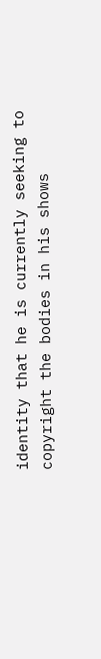identity that he is currently seeking to copyright the bodies in his shows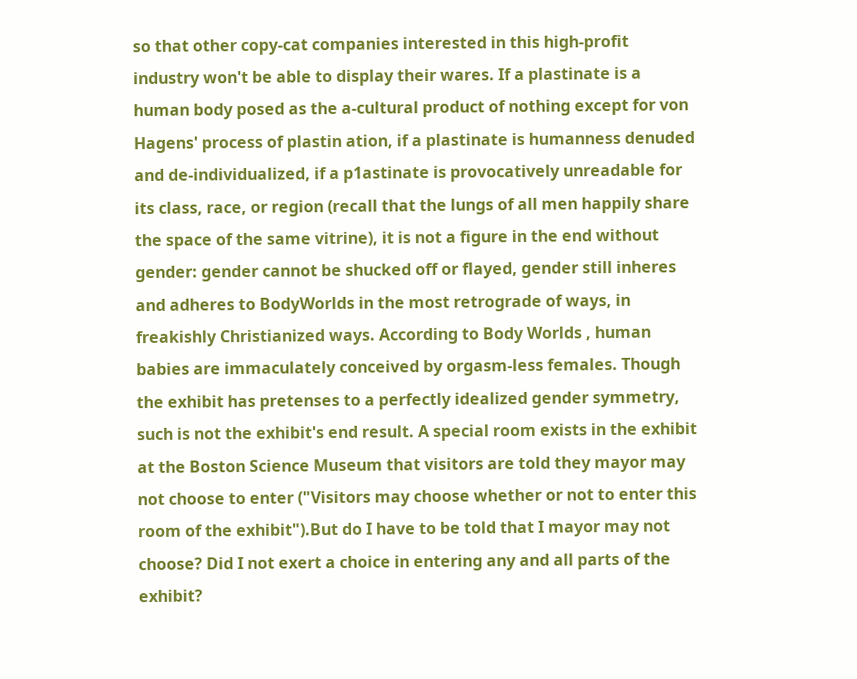so that other copy-cat companies interested in this high-profit industry won't be able to display their wares. If a plastinate is a human body posed as the a-cultural product of nothing except for von Hagens' process of plastin ation, if a plastinate is humanness denuded and de-individualized, if a p1astinate is provocatively unreadable for its class, race, or region (recall that the lungs of all men happily share the space of the same vitrine), it is not a figure in the end without gender: gender cannot be shucked off or flayed, gender still inheres and adheres to BodyWorlds in the most retrograde of ways, in freakishly Christianized ways. According to Body Worlds , human babies are immaculately conceived by orgasm-less females. Though the exhibit has pretenses to a perfectly idealized gender symmetry, such is not the exhibit's end result. A special room exists in the exhibit at the Boston Science Museum that visitors are told they mayor may not choose to enter ("Visitors may choose whether or not to enter this room of the exhibit").But do I have to be told that I mayor may not choose? Did I not exert a choice in entering any and all parts of the exhibit?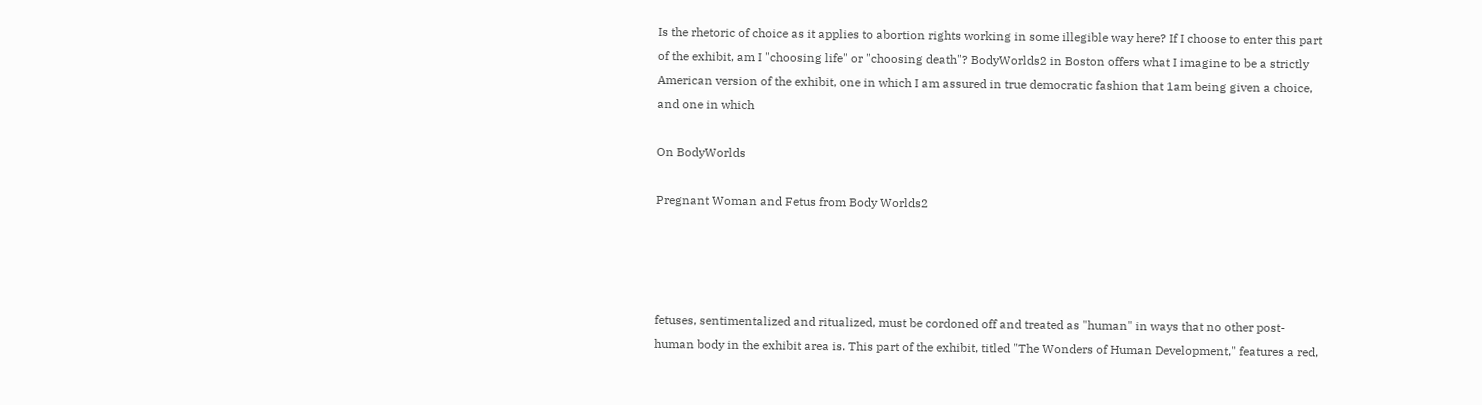Is the rhetoric of choice as it applies to abortion rights working in some illegible way here? If I choose to enter this part of the exhibit, am I "choosing life" or "choosing death"? BodyWorlds2 in Boston offers what I imagine to be a strictly American version of the exhibit, one in which I am assured in true democratic fashion that 1am being given a choice, and one in which

On BodyWorlds

Pregnant Woman and Fetus from Body Worlds2




fetuses, sentimentalized and ritualized, must be cordoned off and treated as "human" in ways that no other post-human body in the exhibit area is. This part of the exhibit, titled "The Wonders of Human Development," features a red,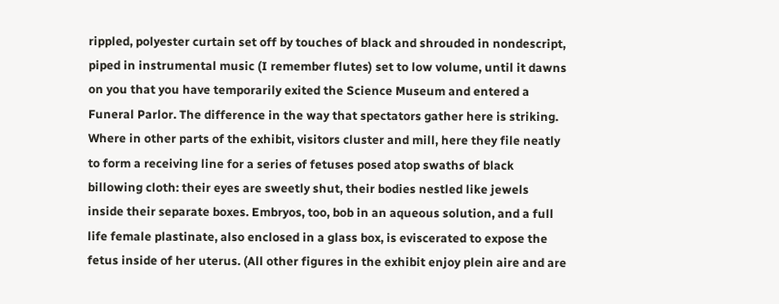rippled, polyester curtain set off by touches of black and shrouded in nondescript, piped in instrumental music (I remember flutes) set to low volume, until it dawns on you that you have temporarily exited the Science Museum and entered a Funeral Parlor. The difference in the way that spectators gather here is striking. Where in other parts of the exhibit, visitors cluster and mill, here they file neatly to form a receiving line for a series of fetuses posed atop swaths of black billowing cloth: their eyes are sweetly shut, their bodies nestled like jewels inside their separate boxes. Embryos, too, bob in an aqueous solution, and a full life female plastinate, also enclosed in a glass box, is eviscerated to expose the fetus inside of her uterus. (All other figures in the exhibit enjoy plein aire and are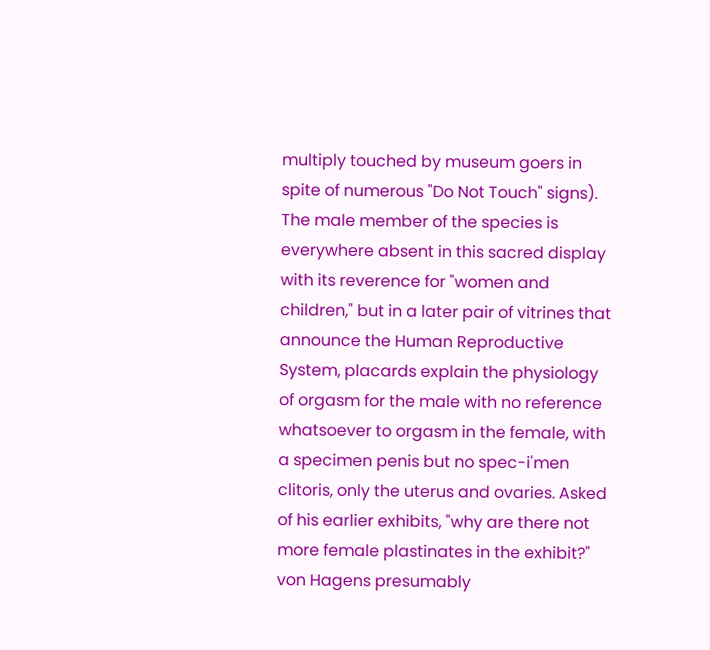multiply touched by museum goers in spite of numerous "Do Not Touch" signs). The male member of the species is everywhere absent in this sacred display with its reverence for "women and children," but in a later pair of vitrines that announce the Human Reproductive System, placards explain the physiology of orgasm for the male with no reference whatsoever to orgasm in the female, with a specimen penis but no spec-i'men clitoris, only the uterus and ovaries. Asked of his earlier exhibits, "why are there not more female plastinates in the exhibit?" von Hagens presumably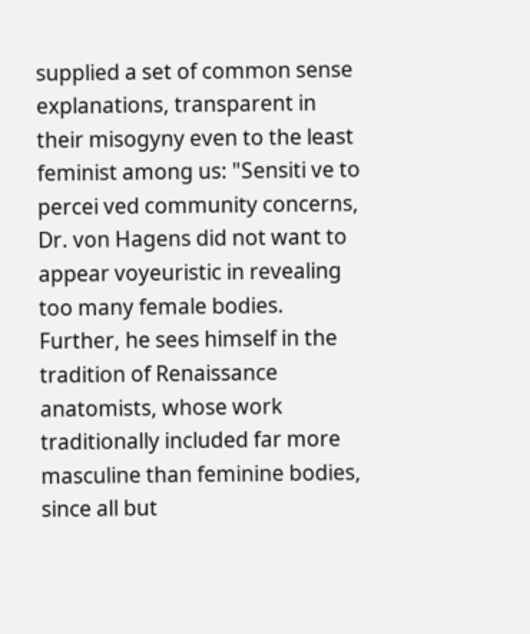supplied a set of common sense explanations, transparent in their misogyny even to the least feminist among us: "Sensiti ve to percei ved community concerns, Dr. von Hagens did not want to appear voyeuristic in revealing too many female bodies. Further, he sees himself in the tradition of Renaissance anatomists, whose work traditionally included far more masculine than feminine bodies, since all but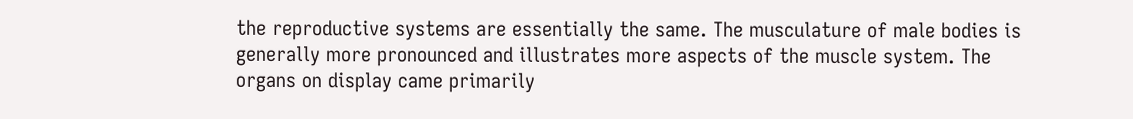the reproductive systems are essentially the same. The musculature of male bodies is generally more pronounced and illustrates more aspects of the muscle system. The organs on display came primarily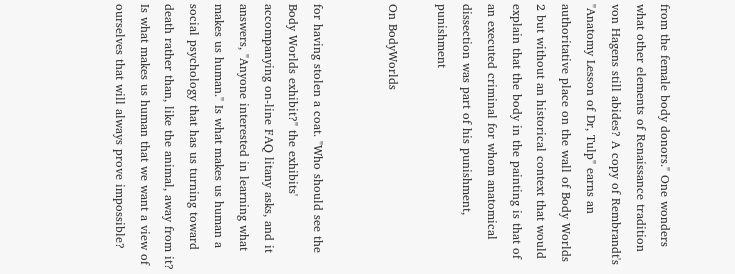from the female body donors." One wonders what other elements of Renaissance tradition von Hagens still abides? A copy of Rembrandt's "Anatomy Lesson of Dr, Tulp" earns an authoritative place on the wall of Body Worlds 2 but without an historical context that would explain that the body in the painting is that of an executed criminal for whom anatomical dissection was part of his punishment, punishment

On BodyWorlds


for having stolen a coat. "Who should see the Body Worlds exhibit?" the exhibits' accompanying on-line FAQ litany asks, and it answers, "Anyone interested in learning what makes us human." Is what makes us human a social psychology that has us turning toward death rather than, like the animal, away from it? Is what makes us human that we want a view of ourselves that will always prove impossible?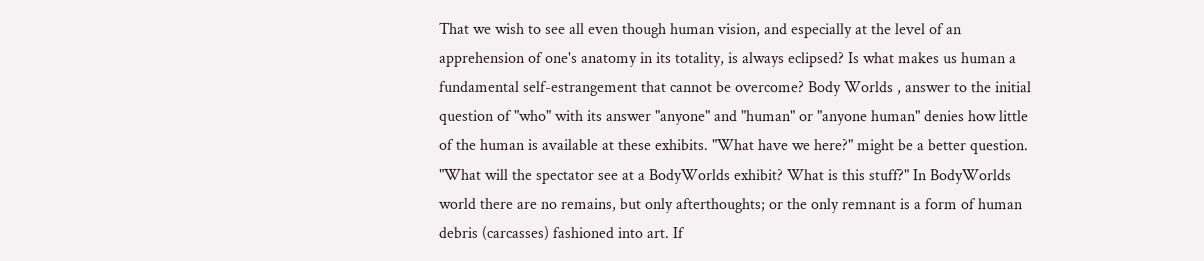That we wish to see all even though human vision, and especially at the level of an apprehension of one's anatomy in its totality, is always eclipsed? Is what makes us human a fundamental self-estrangement that cannot be overcome? Body Worlds , answer to the initial question of "who" with its answer "anyone" and "human" or "anyone human" denies how little of the human is available at these exhibits. "What have we here?" might be a better question. "What will the spectator see at a BodyWorlds exhibit? What is this stuff?" In BodyWorlds world there are no remains, but only afterthoughts; or the only remnant is a form of human debris (carcasses) fashioned into art. If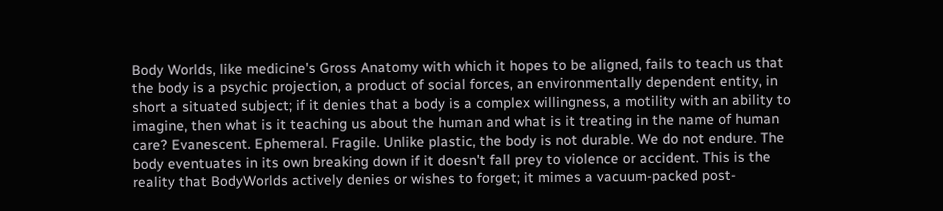Body Worlds, like medicine's Gross Anatomy with which it hopes to be aligned, fails to teach us that the body is a psychic projection, a product of social forces, an environmentally dependent entity, in short a situated subject; if it denies that a body is a complex willingness, a motility with an ability to imagine, then what is it teaching us about the human and what is it treating in the name of human care? Evanescent. Ephemeral. Fragile. Unlike plastic, the body is not durable. We do not endure. The body eventuates in its own breaking down if it doesn't fall prey to violence or accident. This is the reality that BodyWorlds actively denies or wishes to forget; it mimes a vacuum-packed post-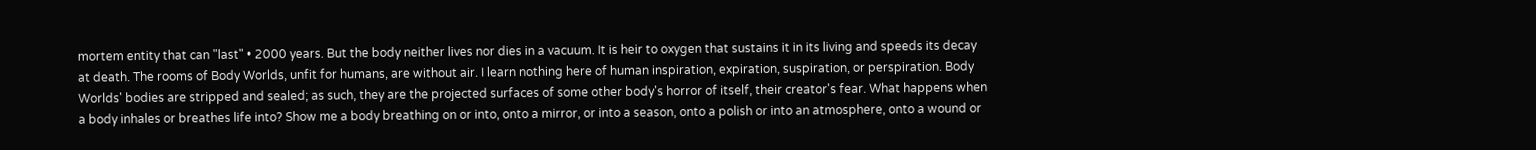mortem entity that can "last" • 2000 years. But the body neither lives nor dies in a vacuum. It is heir to oxygen that sustains it in its living and speeds its decay at death. The rooms of Body Worlds, unfit for humans, are without air. I learn nothing here of human inspiration, expiration, suspiration, or perspiration. Body Worlds' bodies are stripped and sealed; as such, they are the projected surfaces of some other body's horror of itself, their creator's fear. What happens when a body inhales or breathes life into? Show me a body breathing on or into, onto a mirror, or into a season, onto a polish or into an atmosphere, onto a wound or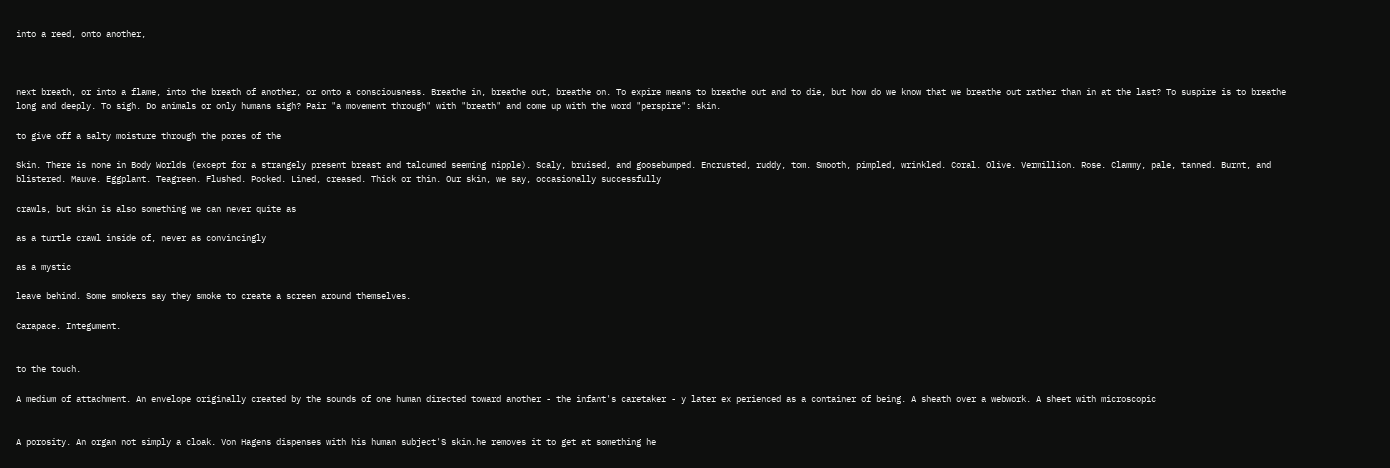into a reed, onto another,



next breath, or into a flame, into the breath of another, or onto a consciousness. Breathe in, breathe out, breathe on. To expire means to breathe out and to die, but how do we know that we breathe out rather than in at the last? To suspire is to breathe long and deeply. To sigh. Do animals or only humans sigh? Pair "a movement through" with "breath" and come up with the word "perspire": skin.

to give off a salty moisture through the pores of the

Skin. There is none in Body Worlds (except for a strangely present breast and talcumed seeming nipple). Scaly, bruised, and goosebumped. Encrusted, ruddy, tom. Smooth, pimpled, wrinkled. Coral. Olive. Vermillion. Rose. Clammy, pale, tanned. Burnt, and blistered. Mauve. Eggplant. Teagreen. Flushed. Pocked. Lined, creased. Thick or thin. Our skin, we say, occasionally successfully

crawls, but skin is also something we can never quite as

as a turtle crawl inside of, never as convincingly

as a mystic

leave behind. Some smokers say they smoke to create a screen around themselves.

Carapace. Integument.


to the touch.

A medium of attachment. An envelope originally created by the sounds of one human directed toward another - the infant's caretaker - y later ex perienced as a container of being. A sheath over a webwork. A sheet with microscopic


A porosity. An organ not simply a cloak. Von Hagens dispenses with his human subject'S skin.he removes it to get at something he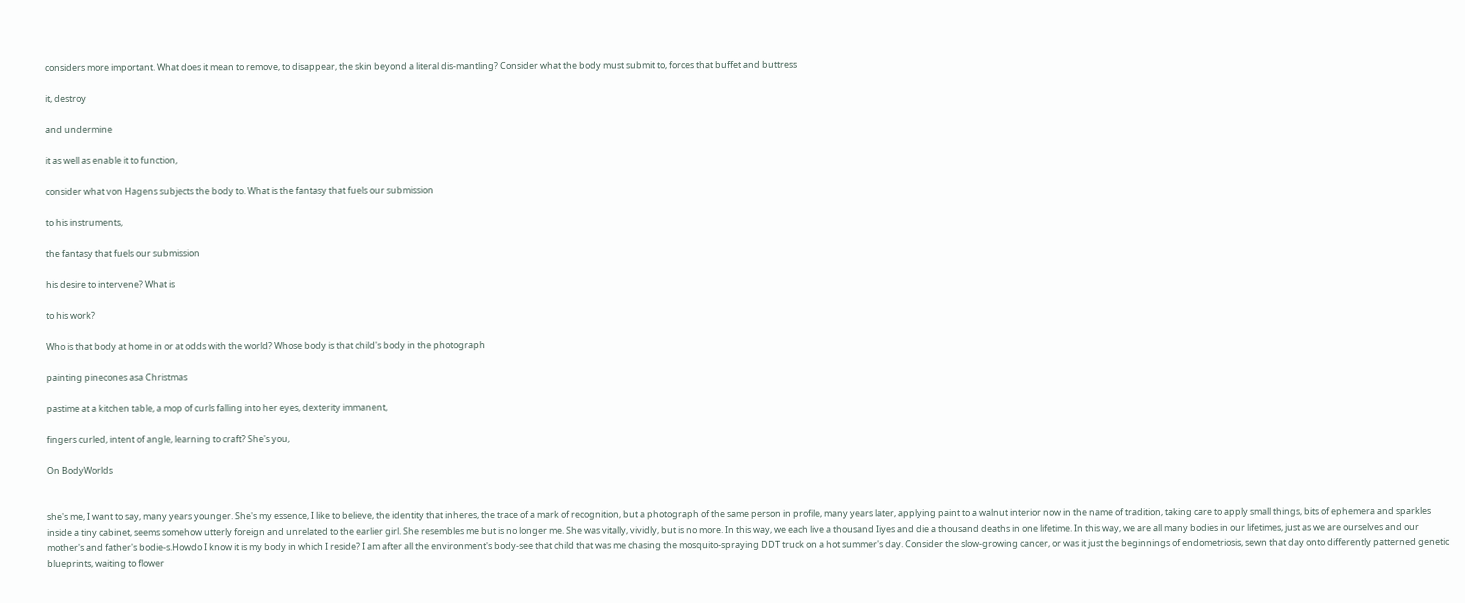considers more important. What does it mean to remove, to disappear, the skin beyond a literal dis-mantling? Consider what the body must submit to, forces that buffet and buttress

it, destroy

and undermine

it as well as enable it to function,

consider what von Hagens subjects the body to. What is the fantasy that fuels our submission

to his instruments,

the fantasy that fuels our submission

his desire to intervene? What is

to his work?

Who is that body at home in or at odds with the world? Whose body is that child's body in the photograph

painting pinecones asa Christmas

pastime at a kitchen table, a mop of curls falling into her eyes, dexterity immanent,

fingers curled, intent of angle, learning to craft? She's you,

On BodyWorlds


she's me, I want to say, many years younger. She's my essence, I like to believe, the identity that inheres, the trace of a mark of recognition, but a photograph of the same person in profile, many years later, applying paint to a walnut interior now in the name of tradition, taking care to apply small things, bits of ephemera and sparkles inside a tiny cabinet, seems somehow utterly foreign and unrelated to the earlier girl. She resembles me but is no longer me. She was vitally, vividly, but is no more. In this way, we each live a thousand Iiyes and die a thousand deaths in one lifetime. In this way, we are all many bodies in our lifetimes, just as we are ourselves and our mother's and father's bodie-s.Howdo I know it is my body in which I reside? I am after all the environment's body-see that child that was me chasing the mosquito-spraying DDT truck on a hot summer's day. Consider the slow-growing cancer, or was it just the beginnings of endometriosis, sewn that day onto differently patterned genetic blueprints, waiting to flower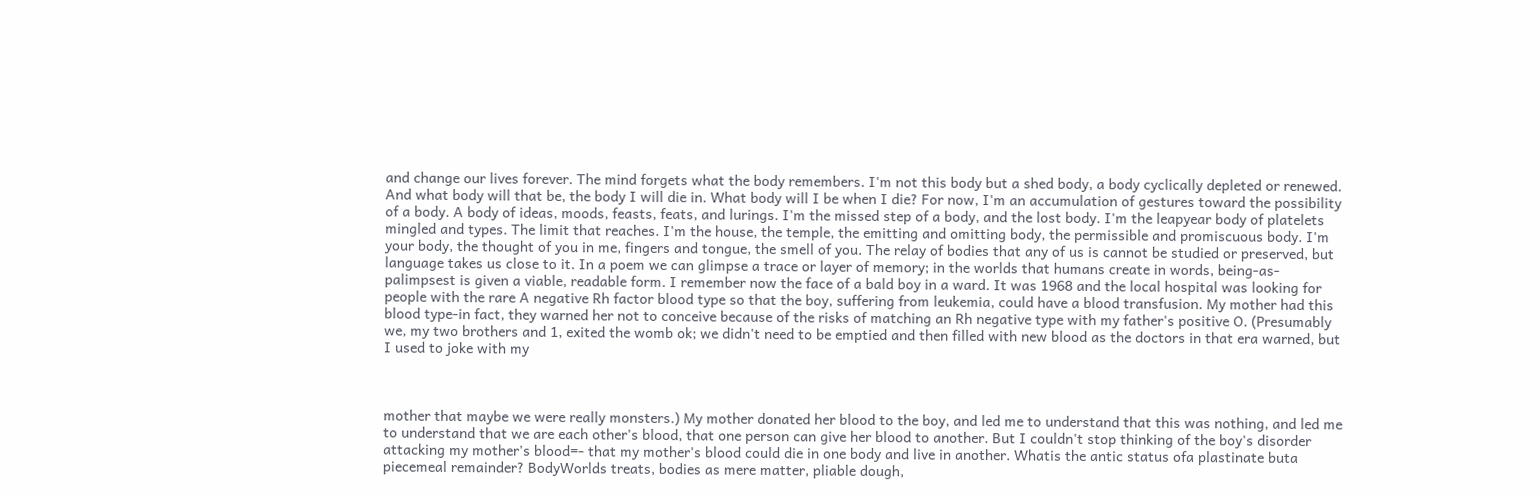and change our lives forever. The mind forgets what the body remembers. I'm not this body but a shed body, a body cyclically depleted or renewed. And what body will that be, the body I will die in. What body will I be when I die? For now, I'm an accumulation of gestures toward the possibility of a body. A body of ideas, moods, feasts, feats, and lurings. I'm the missed step of a body, and the lost body. I'm the leapyear body of platelets mingled and types. The limit that reaches. I'm the house, the temple, the emitting and omitting body, the permissible and promiscuous body. I'm your body, the thought of you in me, fingers and tongue, the smell of you. The relay of bodies that any of us is cannot be studied or preserved, but language takes us close to it. In a poem we can glimpse a trace or layer of memory; in the worlds that humans create in words, being-as-palimpsest is given a viable, readable form. I remember now the face of a bald boy in a ward. It was 1968 and the local hospital was looking for people with the rare A negative Rh factor blood type so that the boy, suffering from leukemia, could have a blood transfusion. My mother had this blood type-in fact, they warned her not to conceive because of the risks of matching an Rh negative type with my father's positive O. (Presumably we, my two brothers and 1, exited the womb ok; we didn't need to be emptied and then filled with new blood as the doctors in that era warned, but I used to joke with my



mother that maybe we were really monsters.) My mother donated her blood to the boy, and led me to understand that this was nothing, and led me to understand that we are each other's blood, that one person can give her blood to another. But I couldn't stop thinking of the boy's disorder attacking my mother's blood=- that my mother's blood could die in one body and live in another. Whatis the antic status ofa plastinate buta piecemeal remainder? BodyWorlds treats, bodies as mere matter, pliable dough,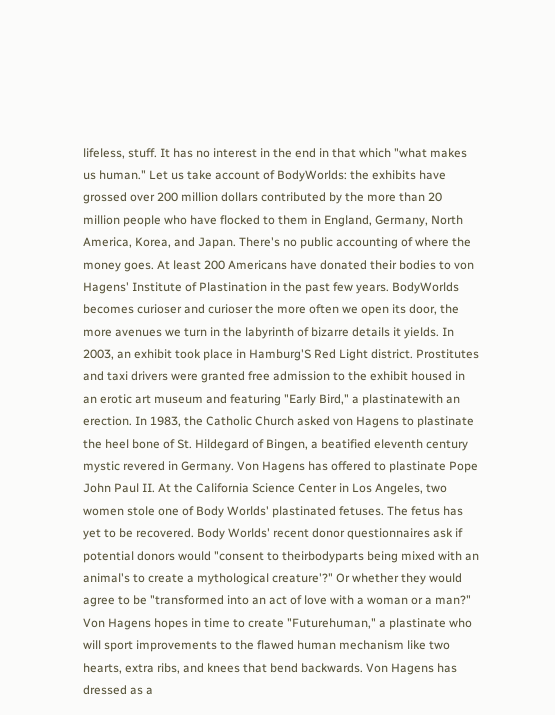lifeless, stuff. It has no interest in the end in that which "what makes us human." Let us take account of BodyWorlds: the exhibits have grossed over 200 million dollars contributed by the more than 20 million people who have flocked to them in England, Germany, North America, Korea, and Japan. There's no public accounting of where the money goes. At least 200 Americans have donated their bodies to von Hagens' Institute of Plastination in the past few years. BodyWorlds becomes curioser and curioser the more often we open its door, the more avenues we turn in the labyrinth of bizarre details it yields. In 2003, an exhibit took place in Hamburg'S Red Light district. Prostitutes and taxi drivers were granted free admission to the exhibit housed in an erotic art museum and featuring "Early Bird," a plastinatewith an erection. In 1983, the Catholic Church asked von Hagens to plastinate the heel bone of St. Hildegard of Bingen, a beatified eleventh century mystic revered in Germany. Von Hagens has offered to plastinate Pope John Paul II. At the California Science Center in Los Angeles, two women stole one of Body Worlds' plastinated fetuses. The fetus has yet to be recovered. Body Worlds' recent donor questionnaires ask if potential donors would "consent to theirbodyparts being mixed with an animal's to create a mythological creature'?" Or whether they would agree to be "transformed into an act of love with a woman or a man?" Von Hagens hopes in time to create "Futurehuman," a plastinate who will sport improvements to the flawed human mechanism like two hearts, extra ribs, and knees that bend backwards. Von Hagens has dressed as a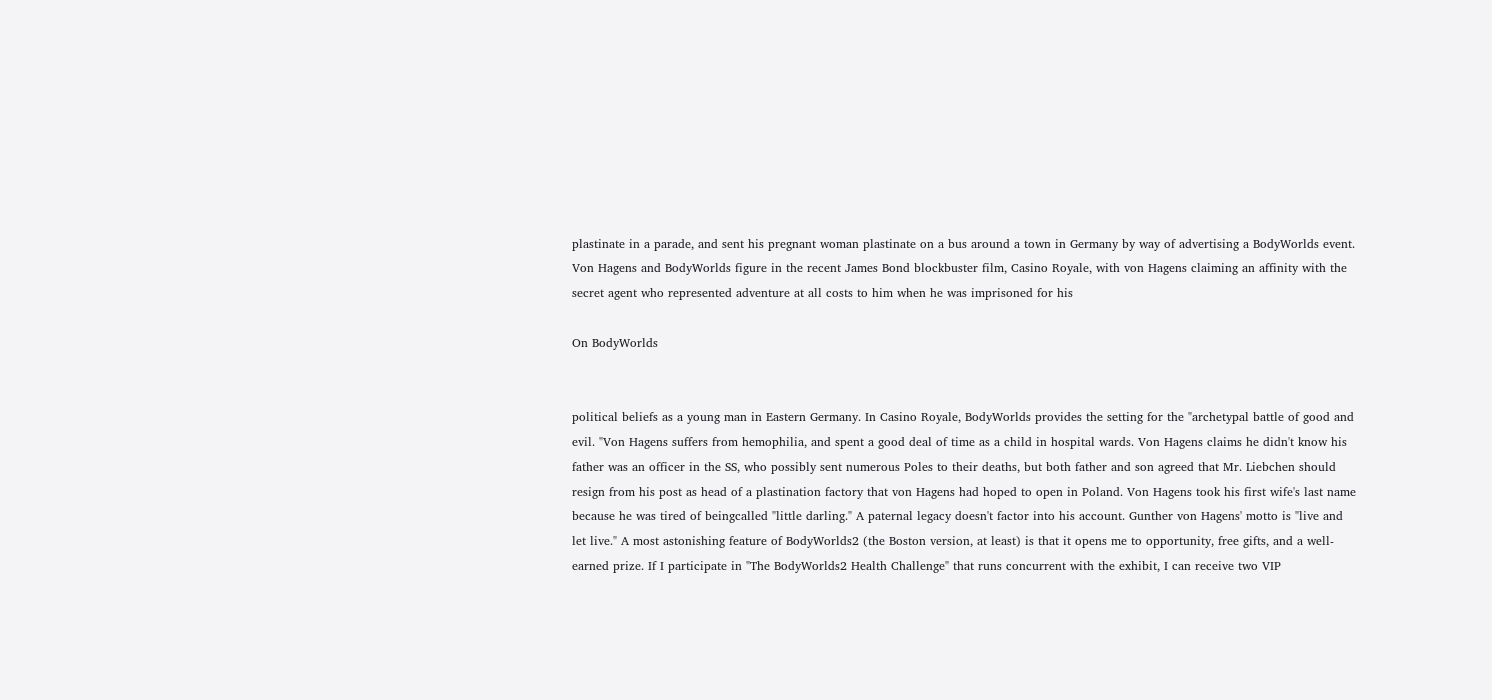plastinate in a parade, and sent his pregnant woman plastinate on a bus around a town in Germany by way of advertising a BodyWorlds event. Von Hagens and BodyWorlds figure in the recent James Bond blockbuster film, Casino Royale, with von Hagens claiming an affinity with the secret agent who represented adventure at all costs to him when he was imprisoned for his

On BodyWorlds


political beliefs as a young man in Eastern Germany. In Casino Royale, BodyWorlds provides the setting for the "archetypal battle of good and evil. "Von Hagens suffers from hemophilia, and spent a good deal of time as a child in hospital wards. Von Hagens claims he didn't know his father was an officer in the SS, who possibly sent numerous Poles to their deaths, but both father and son agreed that Mr. Liebchen should resign from his post as head of a plastination factory that von Hagens had hoped to open in Poland. Von Hagens took his first wife's last name because he was tired of beingcalled "little darling." A paternal legacy doesn't factor into his account. Gunther von Hagens' motto is "live and let live." A most astonishing feature of BodyWorlds2 (the Boston version, at least) is that it opens me to opportunity, free gifts, and a well-earned prize. If I participate in "The BodyWorlds2 Health Challenge" that runs concurrent with the exhibit, I can receive two VIP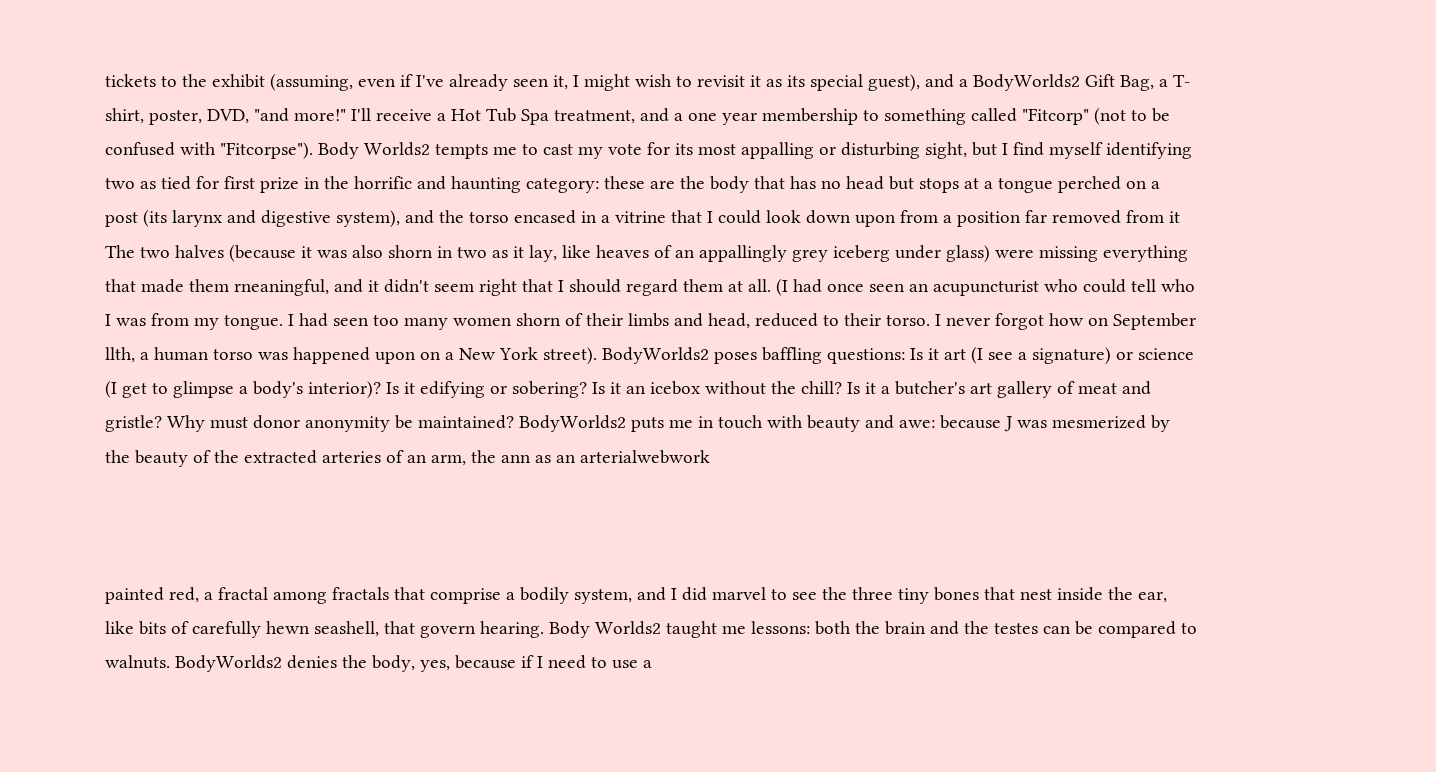tickets to the exhibit (assuming, even if I've already seen it, I might wish to revisit it as its special guest), and a BodyWorlds2 Gift Bag, a T-shirt, poster, DVD, "and more!" I'll receive a Hot Tub Spa treatment, and a one year membership to something called "Fitcorp" (not to be confused with "Fitcorpse"). Body Worlds2 tempts me to cast my vote for its most appalling or disturbing sight, but I find myself identifying two as tied for first prize in the horrific and haunting category: these are the body that has no head but stops at a tongue perched on a post (its larynx and digestive system), and the torso encased in a vitrine that I could look down upon from a position far removed from it The two halves (because it was also shorn in two as it lay, like heaves of an appallingly grey iceberg under glass) were missing everything that made them rneaningful, and it didn't seem right that I should regard them at all. (I had once seen an acupuncturist who could tell who I was from my tongue. I had seen too many women shorn of their limbs and head, reduced to their torso. I never forgot how on September llth, a human torso was happened upon on a New York street). BodyWorlds2 poses baffling questions: Is it art (I see a signature) or science (I get to glimpse a body's interior)? Is it edifying or sobering? Is it an icebox without the chill? Is it a butcher's art gallery of meat and gristle? Why must donor anonymity be maintained? BodyWorlds2 puts me in touch with beauty and awe: because J was mesmerized by the beauty of the extracted arteries of an arm, the ann as an arterialwebwork



painted red, a fractal among fractals that comprise a bodily system, and I did marvel to see the three tiny bones that nest inside the ear, like bits of carefully hewn seashell, that govern hearing. Body Worlds2 taught me lessons: both the brain and the testes can be compared to walnuts. BodyWorlds2 denies the body, yes, because if I need to use a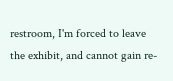restroom, I'm forced to leave the exhibit, and cannot gain re-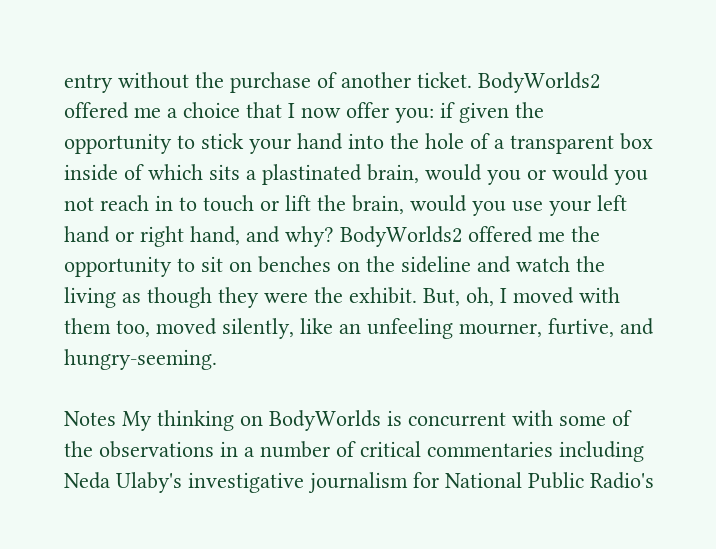entry without the purchase of another ticket. BodyWorlds2 offered me a choice that I now offer you: if given the opportunity to stick your hand into the hole of a transparent box inside of which sits a plastinated brain, would you or would you not reach in to touch or lift the brain, would you use your left hand or right hand, and why? BodyWorlds2 offered me the opportunity to sit on benches on the sideline and watch the living as though they were the exhibit. But, oh, I moved with them too, moved silently, like an unfeeling mourner, furtive, and hungry-seeming.

Notes My thinking on BodyWorlds is concurrent with some of the observations in a number of critical commentaries including Neda Ulaby's investigative journalism for National Public Radio's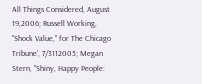All Things Considered, August 19,2006; Russell Working, "Shock Value," for The Chicago Tribune', 7/3112005; Megan Stern, "Shiny, Happy People: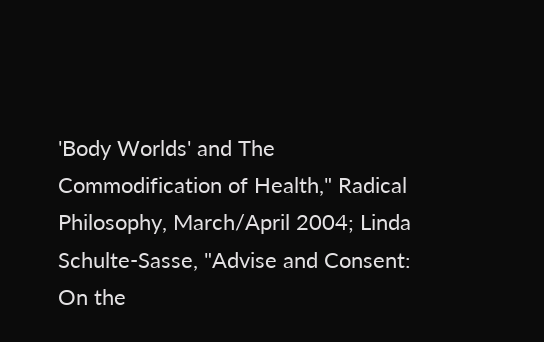'Body Worlds' and The Commodification of Health," Radical Philosophy, March/April 2004; Linda Schulte-Sasse, "Advise and Consent: On the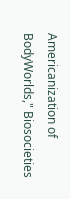Americanization of BodyWorlds," Biosocieties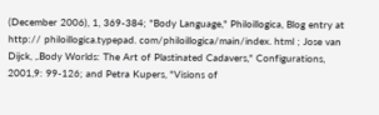(December 2006), 1, 369-384; "Body Language," Philoillogica, Blog entry at http:// philoillogica.typepad. com/philoillogica/main/index. html ; Jose van Dijck, ,.Body Worlds: The Art of Plastinated Cadavers," Configurations, 2001,9: 99-126; and Petra Kupers, "Visions of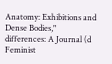Anatomy: Exhibitions and Dense Bodies," differences: A Journal (d Feminist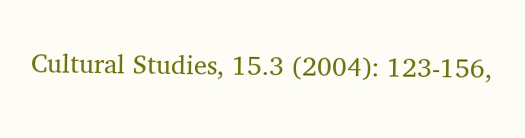Cultural Studies, 15.3 (2004): 123-156,